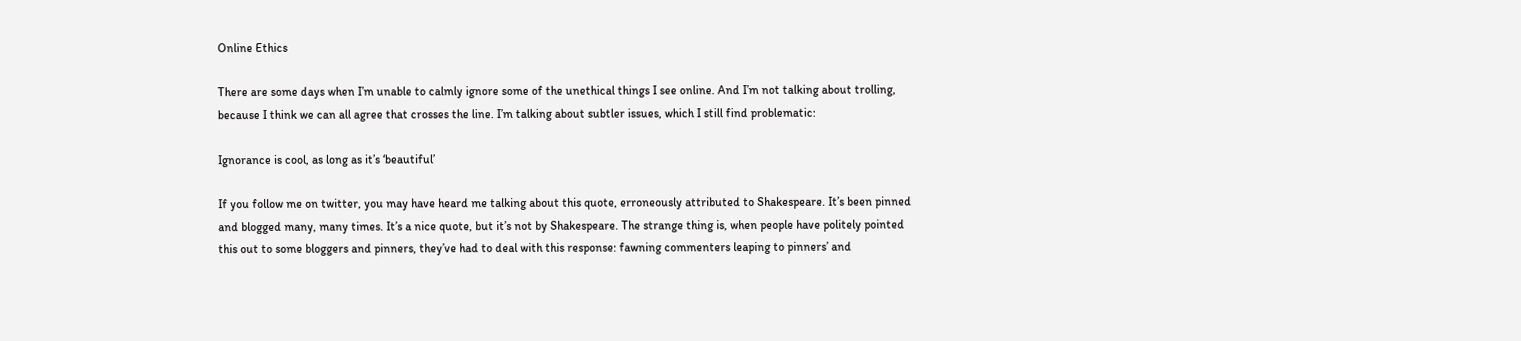Online Ethics

There are some days when I’m unable to calmly ignore some of the unethical things I see online. And I’m not talking about trolling, because I think we can all agree that crosses the line. I’m talking about subtler issues, which I still find problematic:

Ignorance is cool, as long as it’s ‘beautiful’

If you follow me on twitter, you may have heard me talking about this quote, erroneously attributed to Shakespeare. It’s been pinned and blogged many, many times. It’s a nice quote, but it’s not by Shakespeare. The strange thing is, when people have politely pointed this out to some bloggers and pinners, they’ve had to deal with this response: fawning commenters leaping to pinners’ and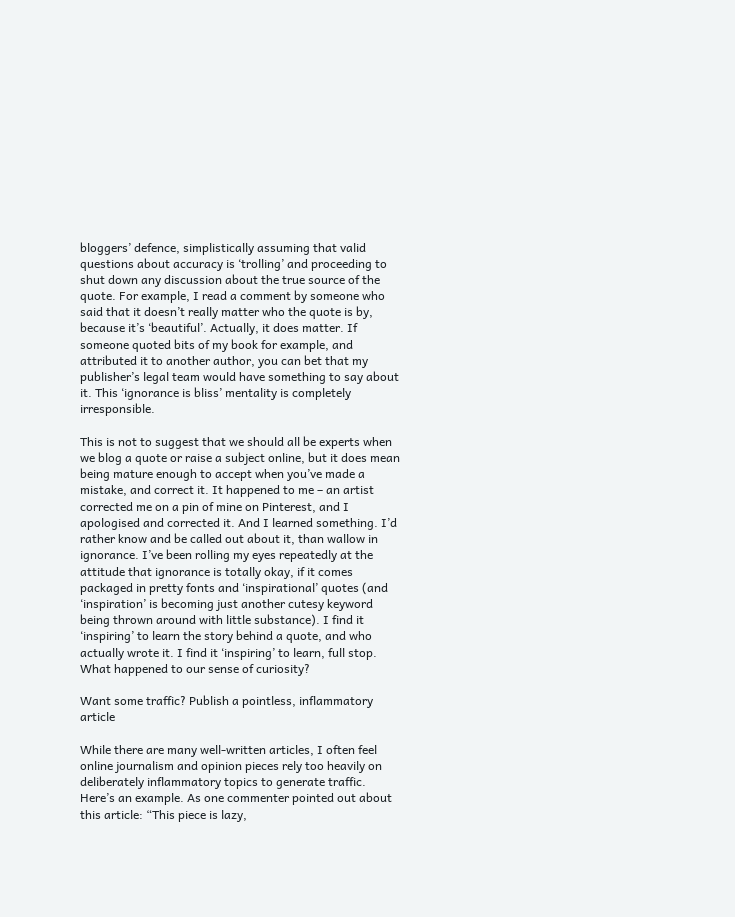bloggers’ defence, simplistically assuming that valid questions about accuracy is ‘trolling’ and proceeding to shut down any discussion about the true source of the quote. For example, I read a comment by someone who said that it doesn’t really matter who the quote is by, because it’s ‘beautiful’. Actually, it does matter. If someone quoted bits of my book for example, and attributed it to another author, you can bet that my publisher’s legal team would have something to say about it. This ‘ignorance is bliss’ mentality is completely irresponsible.

This is not to suggest that we should all be experts when we blog a quote or raise a subject online, but it does mean being mature enough to accept when you’ve made a mistake, and correct it. It happened to me – an artist corrected me on a pin of mine on Pinterest, and I apologised and corrected it. And I learned something. I’d rather know and be called out about it, than wallow in ignorance. I’ve been rolling my eyes repeatedly at the attitude that ignorance is totally okay, if it comes packaged in pretty fonts and ‘inspirational’ quotes (and ‘inspiration’ is becoming just another cutesy keyword being thrown around with little substance). I find it ‘inspiring’ to learn the story behind a quote, and who actually wrote it. I find it ‘inspiring’ to learn, full stop. What happened to our sense of curiosity?

Want some traffic? Publish a pointless, inflammatory article

While there are many well-written articles, I often feel online journalism and opinion pieces rely too heavily on deliberately inflammatory topics to generate traffic. Here’s an example. As one commenter pointed out about this article: “This piece is lazy,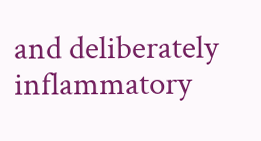and deliberately inflammatory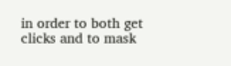in order to both get clicks and to mask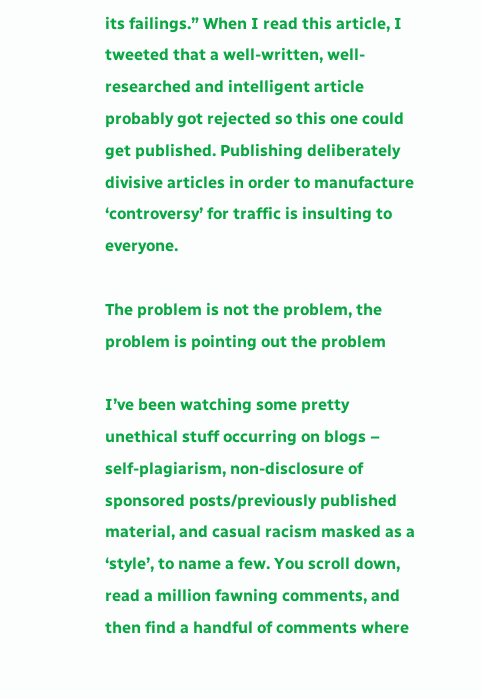its failings.” When I read this article, I tweeted that a well-written, well-researched and intelligent article probably got rejected so this one could get published. Publishing deliberately divisive articles in order to manufacture ‘controversy’ for traffic is insulting to everyone.

The problem is not the problem, the problem is pointing out the problem

I’ve been watching some pretty unethical stuff occurring on blogs – self-plagiarism, non-disclosure of sponsored posts/previously published material, and casual racism masked as a ‘style’, to name a few. You scroll down, read a million fawning comments, and then find a handful of comments where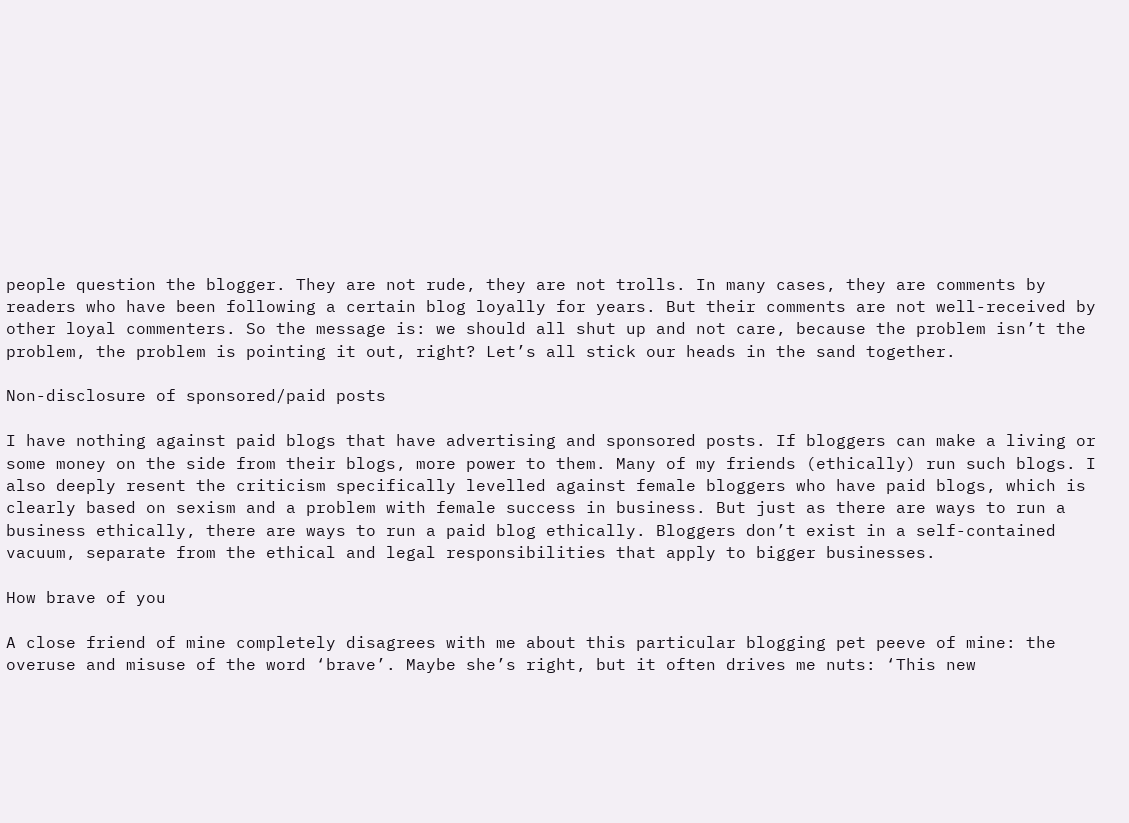people question the blogger. They are not rude, they are not trolls. In many cases, they are comments by readers who have been following a certain blog loyally for years. But their comments are not well-received by other loyal commenters. So the message is: we should all shut up and not care, because the problem isn’t the problem, the problem is pointing it out, right? Let’s all stick our heads in the sand together.

Non-disclosure of sponsored/paid posts

I have nothing against paid blogs that have advertising and sponsored posts. If bloggers can make a living or some money on the side from their blogs, more power to them. Many of my friends (ethically) run such blogs. I also deeply resent the criticism specifically levelled against female bloggers who have paid blogs, which is clearly based on sexism and a problem with female success in business. But just as there are ways to run a business ethically, there are ways to run a paid blog ethically. Bloggers don’t exist in a self-contained vacuum, separate from the ethical and legal responsibilities that apply to bigger businesses.

How brave of you

A close friend of mine completely disagrees with me about this particular blogging pet peeve of mine: the overuse and misuse of the word ‘brave’. Maybe she’s right, but it often drives me nuts: ‘This new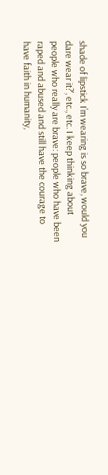shade of lipstick I’m wearing is so brave, would you dare wear it?’, etc., etc. I keep thinking about people who really are brave: people who have been raped and abused and still have the courage to have faith in humanity,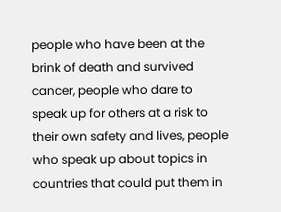people who have been at the brink of death and survived cancer, people who dare to speak up for others at a risk to their own safety and lives, people who speak up about topics in countries that could put them in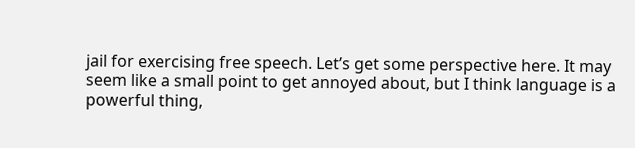jail for exercising free speech. Let’s get some perspective here. It may seem like a small point to get annoyed about, but I think language is a powerful thing,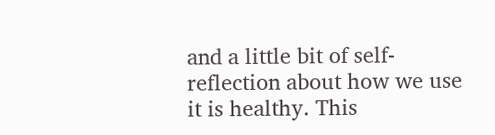and a little bit of self-reflection about how we use it is healthy. This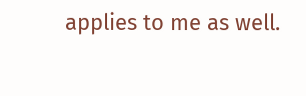applies to me as well.